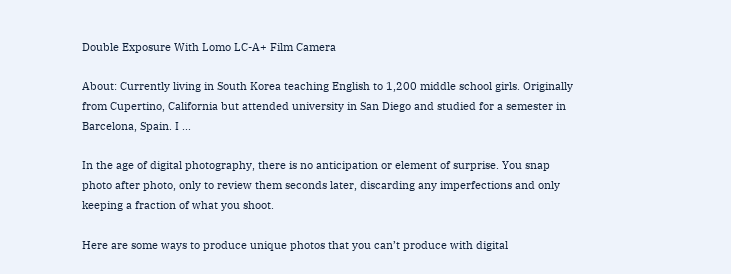Double Exposure With Lomo LC-A+ Film Camera

About: Currently living in South Korea teaching English to 1,200 middle school girls. Originally from Cupertino, California but attended university in San Diego and studied for a semester in Barcelona, Spain. I ...

In the age of digital photography, there is no anticipation or element of surprise. You snap photo after photo, only to review them seconds later, discarding any imperfections and only keeping a fraction of what you shoot.

Here are some ways to produce unique photos that you can’t produce with digital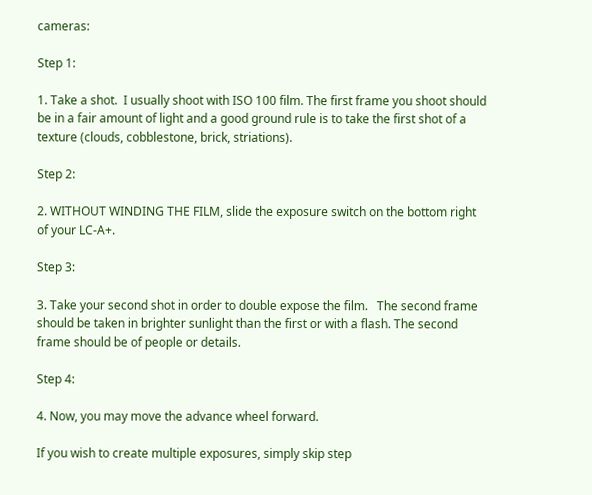cameras:

Step 1:

1. Take a shot.  I usually shoot with ISO 100 film. The first frame you shoot should be in a fair amount of light and a good ground rule is to take the first shot of a texture (clouds, cobblestone, brick, striations).

Step 2:

2. WITHOUT WINDING THE FILM, slide the exposure switch on the bottom right of your LC-A+.

Step 3:

3. Take your second shot in order to double expose the film.   The second frame should be taken in brighter sunlight than the first or with a flash. The second frame should be of people or details.

Step 4:

4. Now, you may move the advance wheel forward.

If you wish to create multiple exposures, simply skip step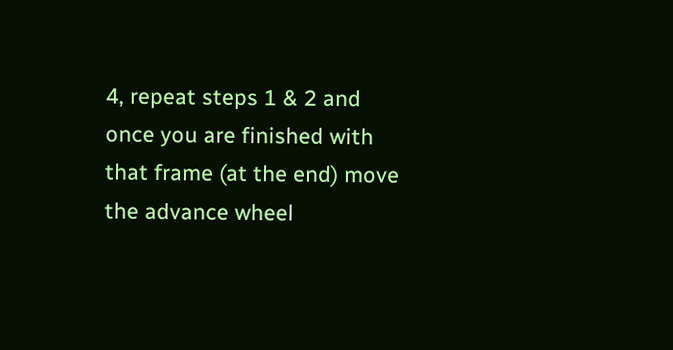4, repeat steps 1 & 2 and once you are finished with that frame (at the end) move the advance wheel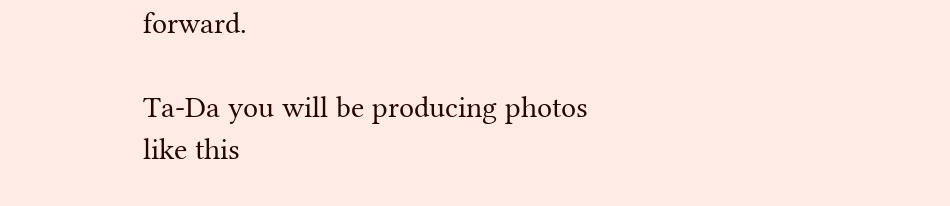forward.

Ta-Da you will be producing photos like this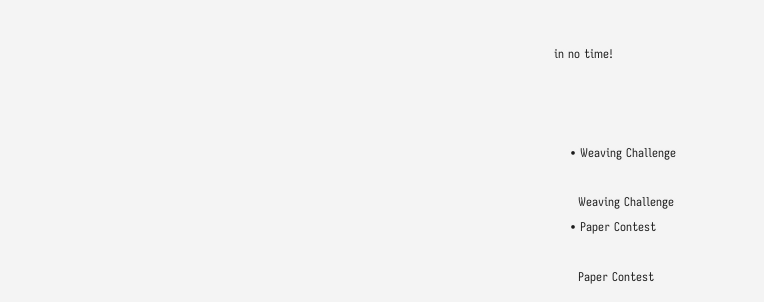in no time!



    • Weaving Challenge

      Weaving Challenge
    • Paper Contest

      Paper Contest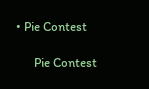• Pie Contest

      Pie Contest